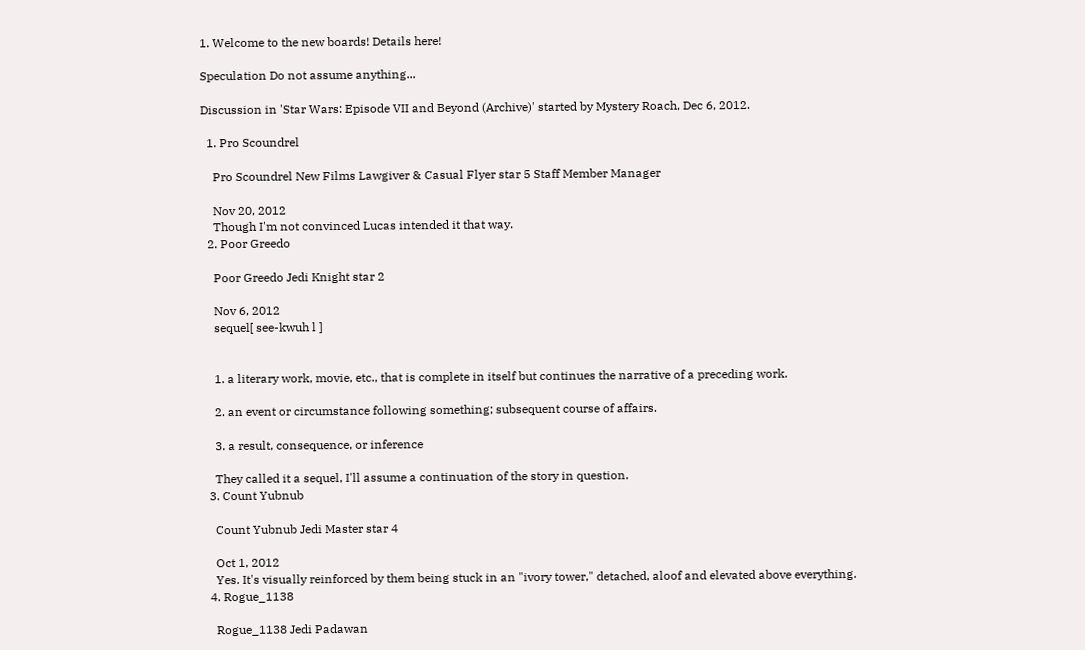1. Welcome to the new boards! Details here!

Speculation Do not assume anything...

Discussion in 'Star Wars: Episode VII and Beyond (Archive)' started by Mystery Roach, Dec 6, 2012.

  1. Pro Scoundrel

    Pro Scoundrel New Films Lawgiver & Casual Flyer star 5 Staff Member Manager

    Nov 20, 2012
    Though I'm not convinced Lucas intended it that way.
  2. Poor Greedo

    Poor Greedo Jedi Knight star 2

    Nov 6, 2012
    sequel[ see-kwuh l ]


    1. a literary work, movie, etc., that is complete in itself but continues the narrative of a preceding work.

    2. an event or circumstance following something; subsequent course of affairs.

    3. a result, consequence, or inference

    They called it a sequel, I'll assume a continuation of the story in question.
  3. Count Yubnub

    Count Yubnub Jedi Master star 4

    Oct 1, 2012
    Yes. It's visually reinforced by them being stuck in an "ivory tower," detached, aloof and elevated above everything.
  4. Rogue_1138

    Rogue_1138 Jedi Padawan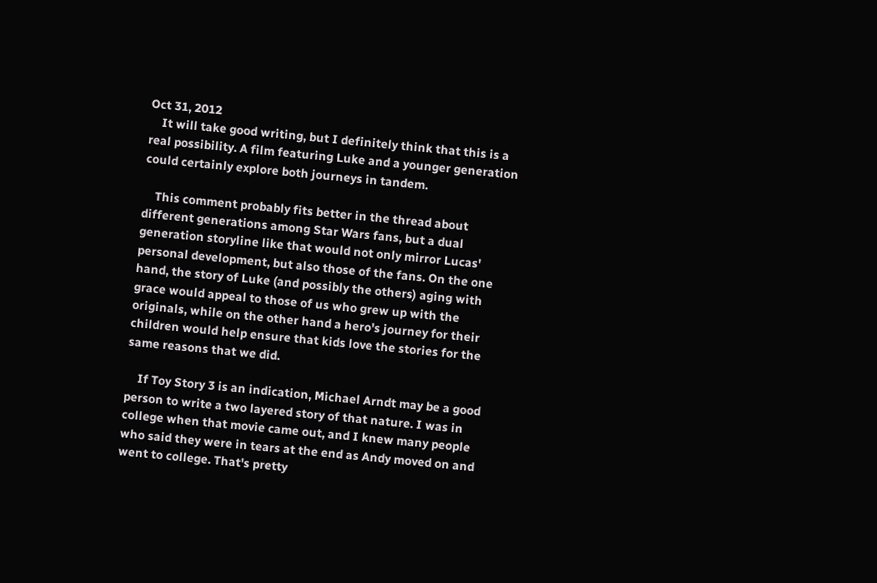Oct 31, 2012
    It will take good writing, but I definitely think that this is a real possibility. A film featuring Luke and a younger generation could certainly explore both journeys in tandem.

    This comment probably fits better in the thread about different generations among Star Wars fans, but a dual generation storyline like that would not only mirror Lucas' personal development, but also those of the fans. On the one hand, the story of Luke (and possibly the others) aging with grace would appeal to those of us who grew up with the originals, while on the other hand a hero's journey for their children would help ensure that kids love the stories for the same reasons that we did.

    If Toy Story 3 is an indication, Michael Arndt may be a good person to write a two layered story of that nature. I was in college when that movie came out, and I knew many people who said they were in tears at the end as Andy moved on and went to college. That's pretty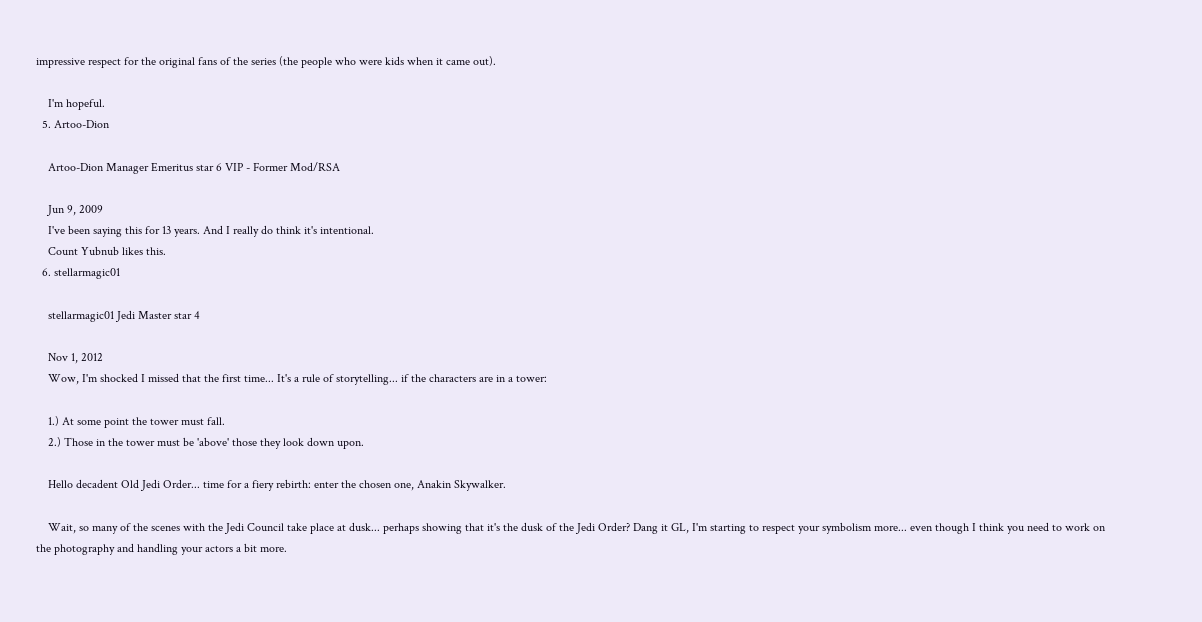impressive respect for the original fans of the series (the people who were kids when it came out).

    I'm hopeful.
  5. Artoo-Dion

    Artoo-Dion Manager Emeritus star 6 VIP - Former Mod/RSA

    Jun 9, 2009
    I've been saying this for 13 years. And I really do think it's intentional.
    Count Yubnub likes this.
  6. stellarmagic01

    stellarmagic01 Jedi Master star 4

    Nov 1, 2012
    Wow, I'm shocked I missed that the first time... It's a rule of storytelling... if the characters are in a tower:

    1.) At some point the tower must fall.
    2.) Those in the tower must be 'above' those they look down upon.

    Hello decadent Old Jedi Order... time for a fiery rebirth: enter the chosen one, Anakin Skywalker.

    Wait, so many of the scenes with the Jedi Council take place at dusk... perhaps showing that it's the dusk of the Jedi Order? Dang it GL, I'm starting to respect your symbolism more... even though I think you need to work on the photography and handling your actors a bit more.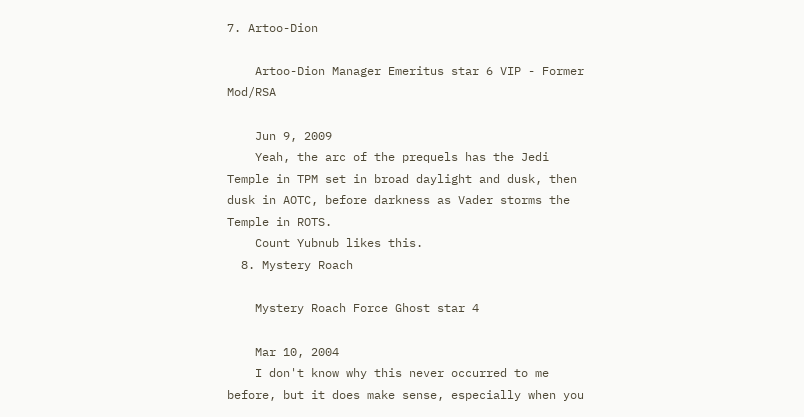7. Artoo-Dion

    Artoo-Dion Manager Emeritus star 6 VIP - Former Mod/RSA

    Jun 9, 2009
    Yeah, the arc of the prequels has the Jedi Temple in TPM set in broad daylight and dusk, then dusk in AOTC, before darkness as Vader storms the Temple in ROTS.
    Count Yubnub likes this.
  8. Mystery Roach

    Mystery Roach Force Ghost star 4

    Mar 10, 2004
    I don't know why this never occurred to me before, but it does make sense, especially when you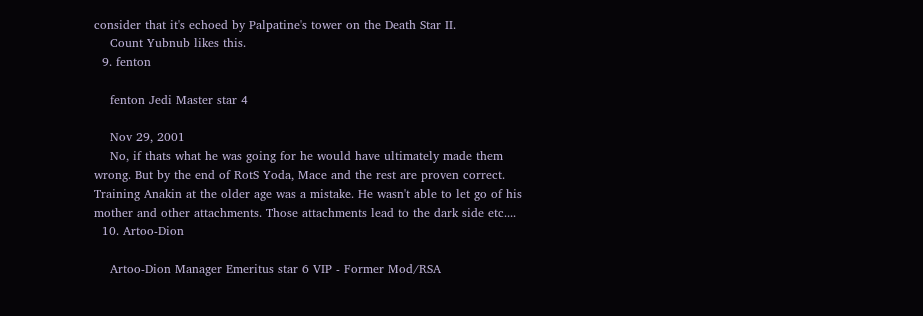consider that it's echoed by Palpatine's tower on the Death Star II.
    Count Yubnub likes this.
  9. fenton

    fenton Jedi Master star 4

    Nov 29, 2001
    No, if thats what he was going for he would have ultimately made them wrong. But by the end of RotS Yoda, Mace and the rest are proven correct. Training Anakin at the older age was a mistake. He wasn't able to let go of his mother and other attachments. Those attachments lead to the dark side etc....
  10. Artoo-Dion

    Artoo-Dion Manager Emeritus star 6 VIP - Former Mod/RSA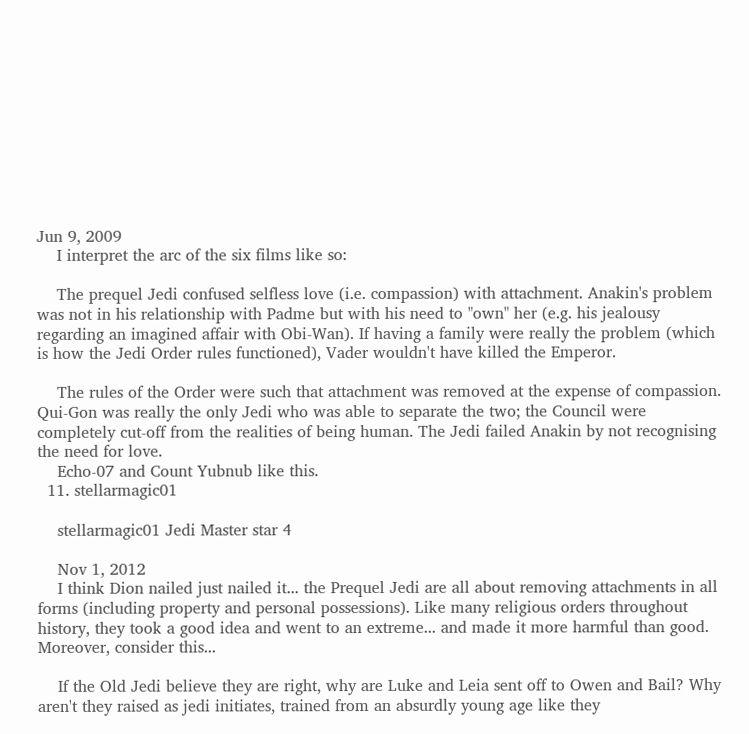Jun 9, 2009
    I interpret the arc of the six films like so:

    The prequel Jedi confused selfless love (i.e. compassion) with attachment. Anakin's problem was not in his relationship with Padme but with his need to "own" her (e.g. his jealousy regarding an imagined affair with Obi-Wan). If having a family were really the problem (which is how the Jedi Order rules functioned), Vader wouldn't have killed the Emperor.

    The rules of the Order were such that attachment was removed at the expense of compassion. Qui-Gon was really the only Jedi who was able to separate the two; the Council were completely cut-off from the realities of being human. The Jedi failed Anakin by not recognising the need for love.
    Echo-07 and Count Yubnub like this.
  11. stellarmagic01

    stellarmagic01 Jedi Master star 4

    Nov 1, 2012
    I think Dion nailed just nailed it... the Prequel Jedi are all about removing attachments in all forms (including property and personal possessions). Like many religious orders throughout history, they took a good idea and went to an extreme... and made it more harmful than good. Moreover, consider this...

    If the Old Jedi believe they are right, why are Luke and Leia sent off to Owen and Bail? Why aren't they raised as jedi initiates, trained from an absurdly young age like they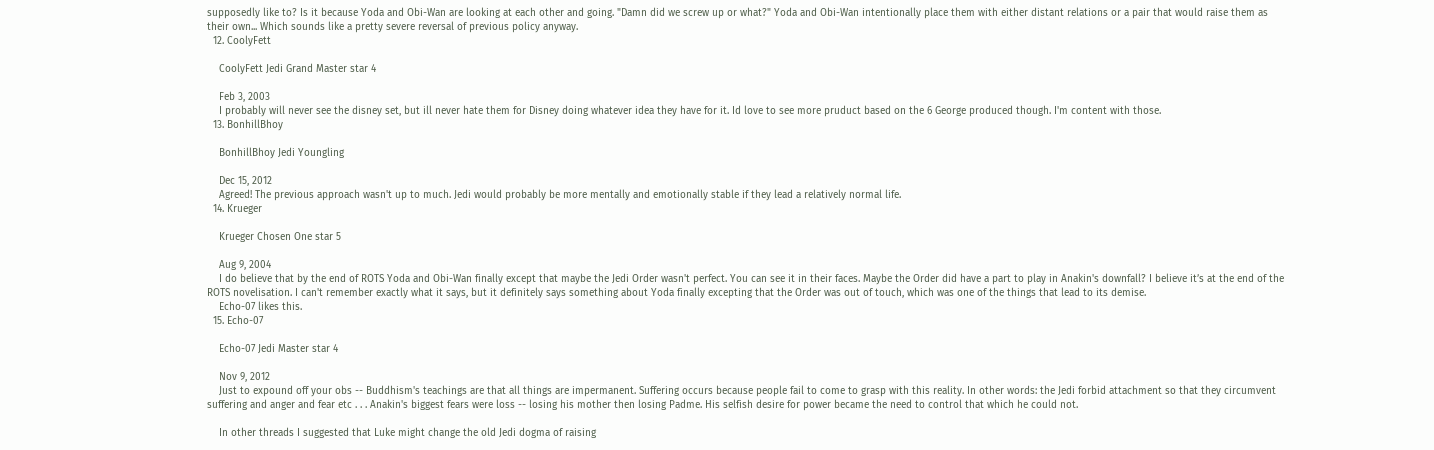supposedly like to? Is it because Yoda and Obi-Wan are looking at each other and going. "Damn did we screw up or what?" Yoda and Obi-Wan intentionally place them with either distant relations or a pair that would raise them as their own... Which sounds like a pretty severe reversal of previous policy anyway.
  12. CoolyFett

    CoolyFett Jedi Grand Master star 4

    Feb 3, 2003
    I probably will never see the disney set, but ill never hate them for Disney doing whatever idea they have for it. Id love to see more pruduct based on the 6 George produced though. I'm content with those.
  13. BonhillBhoy

    BonhillBhoy Jedi Youngling

    Dec 15, 2012
    Agreed! The previous approach wasn't up to much. Jedi would probably be more mentally and emotionally stable if they lead a relatively normal life.
  14. Krueger

    Krueger Chosen One star 5

    Aug 9, 2004
    I do believe that by the end of ROTS Yoda and Obi-Wan finally except that maybe the Jedi Order wasn't perfect. You can see it in their faces. Maybe the Order did have a part to play in Anakin's downfall? I believe it’s at the end of the ROTS novelisation. I can't remember exactly what it says, but it definitely says something about Yoda finally excepting that the Order was out of touch, which was one of the things that lead to its demise.
    Echo-07 likes this.
  15. Echo-07

    Echo-07 Jedi Master star 4

    Nov 9, 2012
    Just to expound off your obs -- Buddhism's teachings are that all things are impermanent. Suffering occurs because people fail to come to grasp with this reality. In other words: the Jedi forbid attachment so that they circumvent suffering and anger and fear etc . . . Anakin's biggest fears were loss -- losing his mother then losing Padme. His selfish desire for power became the need to control that which he could not.

    In other threads I suggested that Luke might change the old Jedi dogma of raising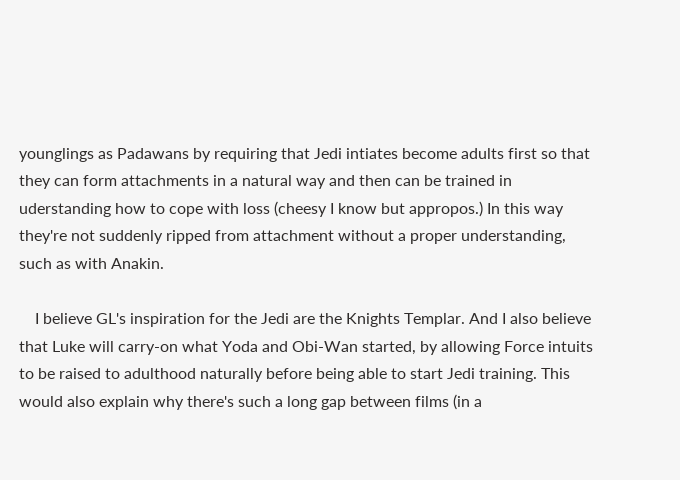younglings as Padawans by requiring that Jedi intiates become adults first so that they can form attachments in a natural way and then can be trained in uderstanding how to cope with loss (cheesy I know but appropos.) In this way they're not suddenly ripped from attachment without a proper understanding, such as with Anakin.

    I believe GL's inspiration for the Jedi are the Knights Templar. And I also believe that Luke will carry-on what Yoda and Obi-Wan started, by allowing Force intuits to be raised to adulthood naturally before being able to start Jedi training. This would also explain why there's such a long gap between films (in a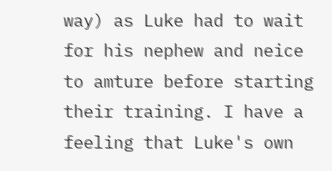way) as Luke had to wait for his nephew and neice to amture before starting their training. I have a feeling that Luke's own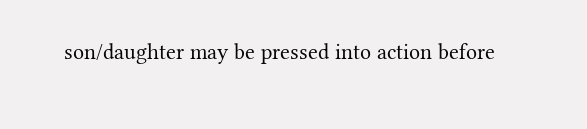son/daughter may be pressed into action before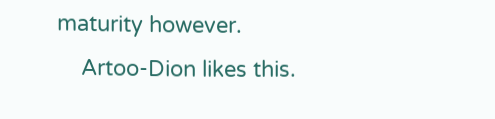maturity however.
    Artoo-Dion likes this.